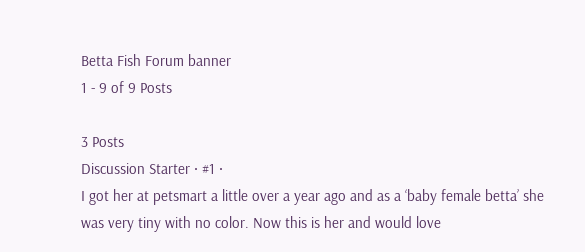Betta Fish Forum banner
1 - 9 of 9 Posts

3 Posts
Discussion Starter · #1 ·
I got her at petsmart a little over a year ago and as a ‘baby female betta’ she was very tiny with no color. Now this is her and would love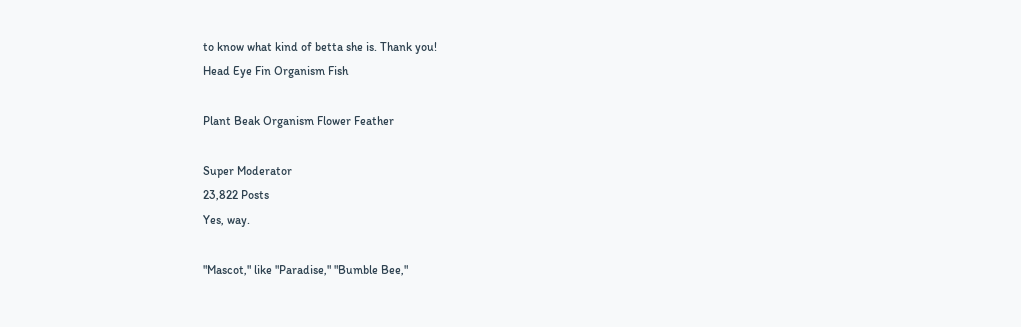to know what kind of betta she is. Thank you!
Head Eye Fin Organism Fish

Plant Beak Organism Flower Feather

Super Moderator
23,822 Posts
Yes, way.

"Mascot," like "Paradise," "Bumble Bee,"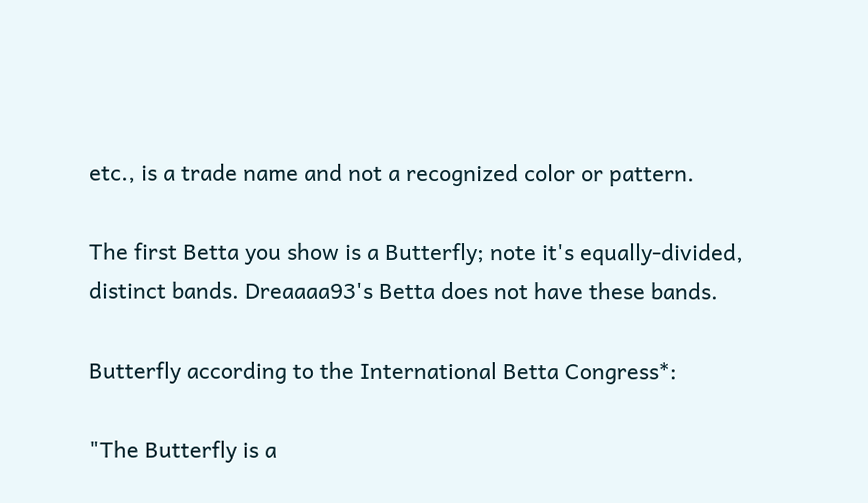etc., is a trade name and not a recognized color or pattern.

The first Betta you show is a Butterfly; note it's equally-divided, distinct bands. Dreaaaa93's Betta does not have these bands.

Butterfly according to the International Betta Congress*:

"The Butterfly is a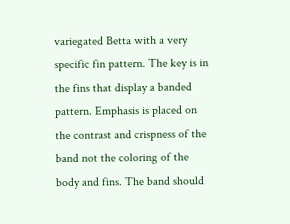variegated Betta with a very specific fin pattern. The key is in the fins that display a banded pattern. Emphasis is placed on the contrast and crispness of the band not the coloring of the body and fins. The band should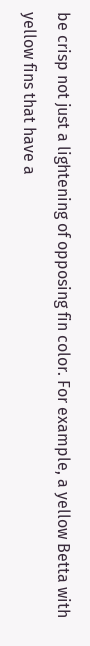be crisp not just a lightening of opposing fin color. For example, a yellow Betta with yellow fins that have a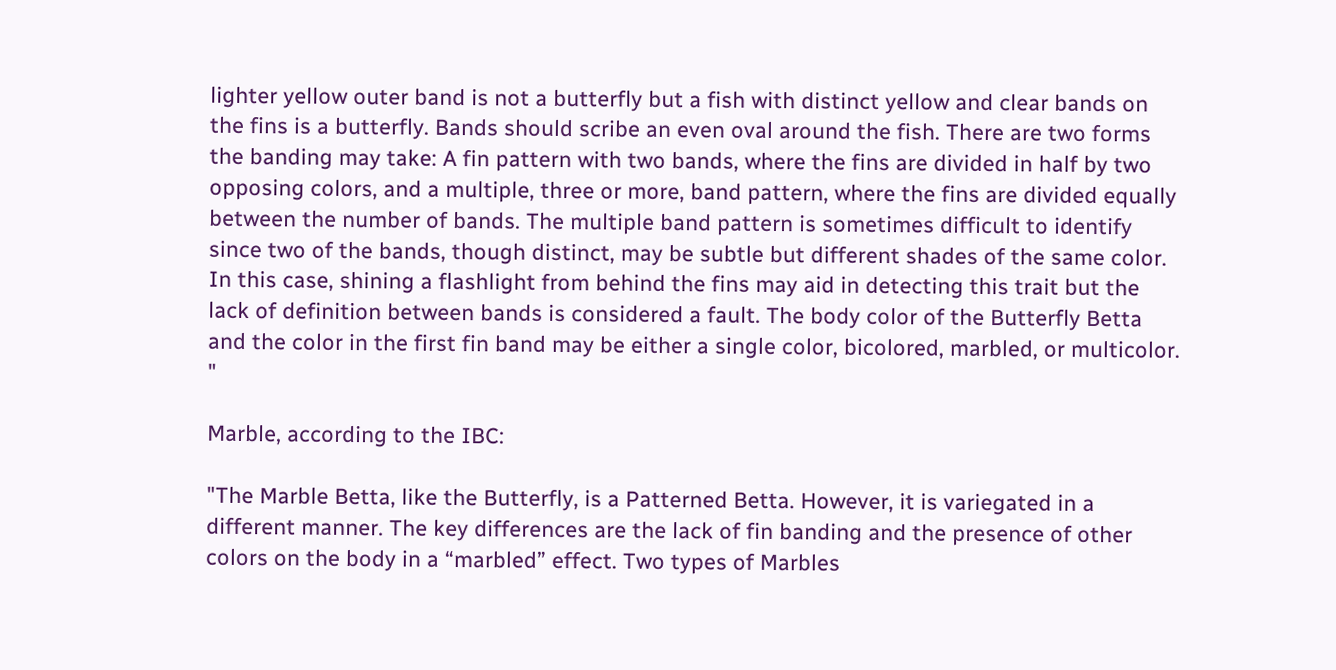lighter yellow outer band is not a butterfly but a fish with distinct yellow and clear bands on the fins is a butterfly. Bands should scribe an even oval around the fish. There are two forms the banding may take: A fin pattern with two bands, where the fins are divided in half by two opposing colors, and a multiple, three or more, band pattern, where the fins are divided equally between the number of bands. The multiple band pattern is sometimes difficult to identify since two of the bands, though distinct, may be subtle but different shades of the same color. In this case, shining a flashlight from behind the fins may aid in detecting this trait but the lack of definition between bands is considered a fault. The body color of the Butterfly Betta and the color in the first fin band may be either a single color, bicolored, marbled, or multicolor. "

Marble, according to the IBC:

"The Marble Betta, like the Butterfly, is a Patterned Betta. However, it is variegated in a different manner. The key differences are the lack of fin banding and the presence of other colors on the body in a “marbled” effect. Two types of Marbles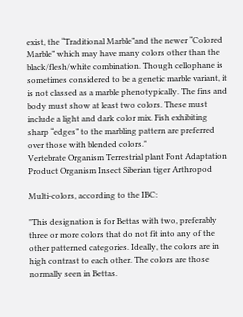exist, the “Traditional Marble”and the newer “Colored Marble” which may have many colors other than the black/flesh/white combination. Though cellophane is sometimes considered to be a genetic marble variant, it is not classed as a marble phenotypically. The fins and body must show at least two colors. These must include a light and dark color mix. Fish exhibiting sharp “edges” to the marbling pattern are preferred over those with blended colors."
Vertebrate Organism Terrestrial plant Font Adaptation
Product Organism Insect Siberian tiger Arthropod

Multi-colors, according to the IBC:

"This designation is for Bettas with two, preferably three or more colors that do not fit into any of the other patterned categories. Ideally, the colors are in high contrast to each other. The colors are those normally seen in Bettas.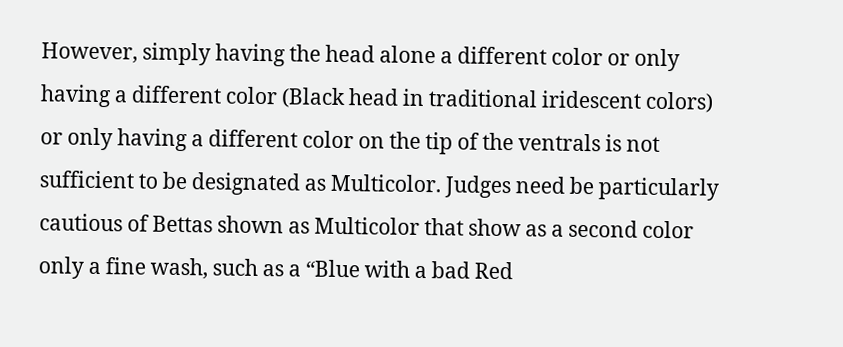However, simply having the head alone a different color or only having a different color (Black head in traditional iridescent colors) or only having a different color on the tip of the ventrals is not sufficient to be designated as Multicolor. Judges need be particularly cautious of Bettas shown as Multicolor that show as a second color only a fine wash, such as a “Blue with a bad Red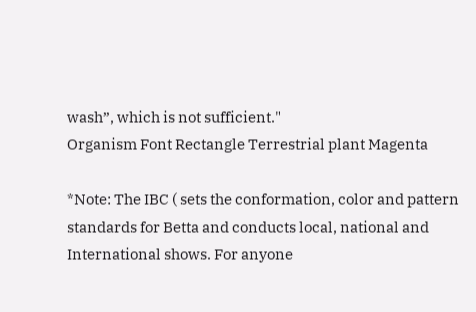wash”, which is not sufficient."
Organism Font Rectangle Terrestrial plant Magenta

*Note: The IBC ( sets the conformation, color and pattern standards for Betta and conducts local, national and International shows. For anyone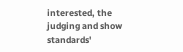interested, the judging and show standards'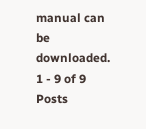manual can be downloaded.
1 - 9 of 9 Posts